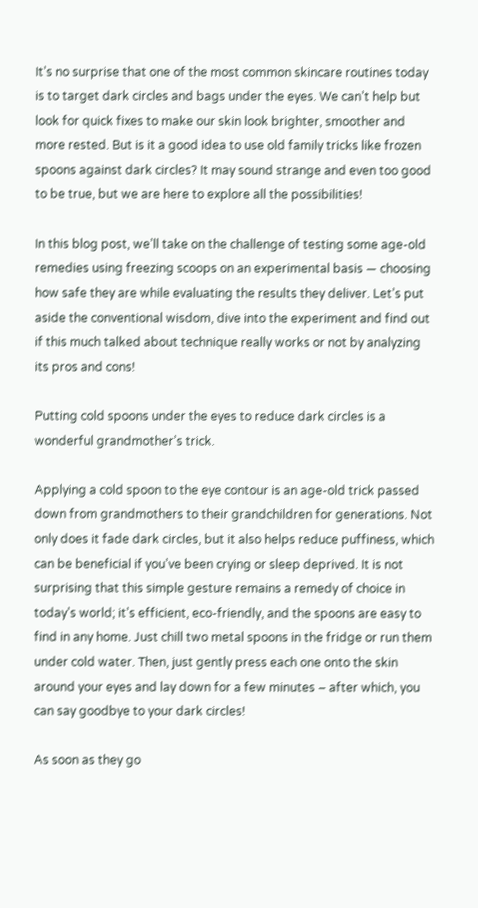It’s no surprise that one of the most common skincare routines today is to target dark circles and bags under the eyes. We can’t help but look for quick fixes to make our skin look brighter, smoother and more rested. But is it a good idea to use old family tricks like frozen spoons against dark circles? It may sound strange and even too good to be true, but we are here to explore all the possibilities!

In this blog post, we’ll take on the challenge of testing some age-old remedies using freezing scoops on an experimental basis — choosing how safe they are while evaluating the results they deliver. Let’s put aside the conventional wisdom, dive into the experiment and find out if this much talked about technique really works or not by analyzing its pros and cons!

Putting cold spoons under the eyes to reduce dark circles is a wonderful grandmother’s trick.

Applying a cold spoon to the eye contour is an age-old trick passed down from grandmothers to their grandchildren for generations. Not only does it fade dark circles, but it also helps reduce puffiness, which can be beneficial if you’ve been crying or sleep deprived. It is not surprising that this simple gesture remains a remedy of choice in today’s world; it’s efficient, eco-friendly, and the spoons are easy to find in any home. Just chill two metal spoons in the fridge or run them under cold water. Then, just gently press each one onto the skin around your eyes and lay down for a few minutes – after which, you can say goodbye to your dark circles!

As soon as they go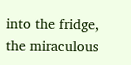into the fridge, the miraculous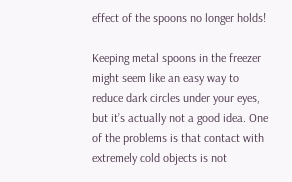effect of the spoons no longer holds!

Keeping metal spoons in the freezer might seem like an easy way to reduce dark circles under your eyes, but it’s actually not a good idea. One of the problems is that contact with extremely cold objects is not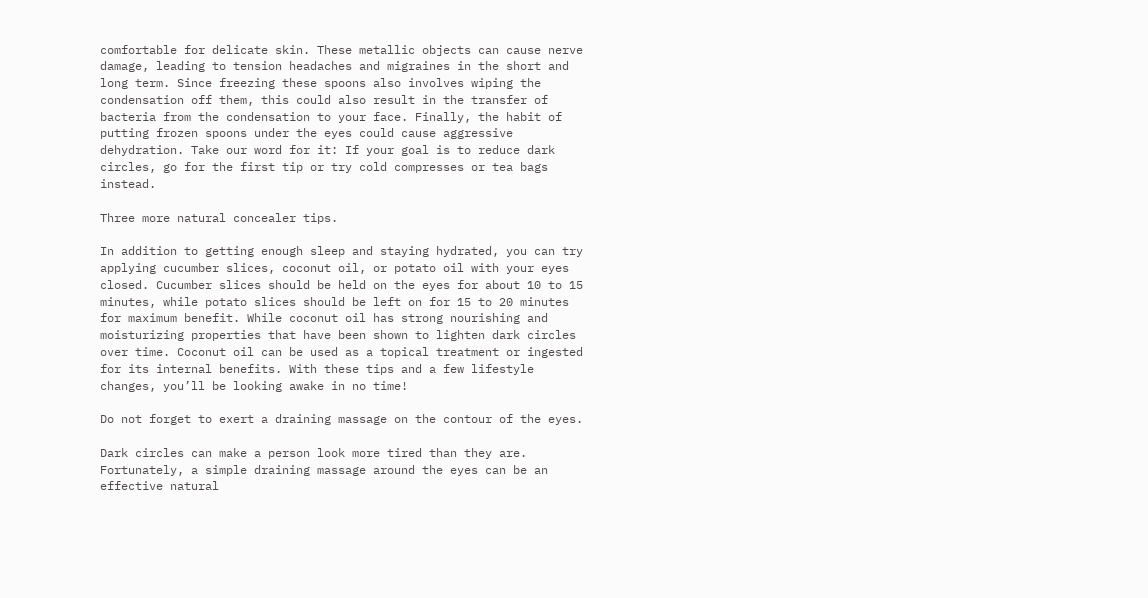comfortable for delicate skin. These metallic objects can cause nerve damage, leading to tension headaches and migraines in the short and long term. Since freezing these spoons also involves wiping the condensation off them, this could also result in the transfer of bacteria from the condensation to your face. Finally, the habit of putting frozen spoons under the eyes could cause aggressive dehydration. Take our word for it: If your goal is to reduce dark circles, go for the first tip or try cold compresses or tea bags instead.

Three more natural concealer tips.

In addition to getting enough sleep and staying hydrated, you can try applying cucumber slices, coconut oil, or potato oil with your eyes closed. Cucumber slices should be held on the eyes for about 10 to 15 minutes, while potato slices should be left on for 15 to 20 minutes for maximum benefit. While coconut oil has strong nourishing and moisturizing properties that have been shown to lighten dark circles over time. Coconut oil can be used as a topical treatment or ingested for its internal benefits. With these tips and a few lifestyle changes, you’ll be looking awake in no time!

Do not forget to exert a draining massage on the contour of the eyes.

Dark circles can make a person look more tired than they are. Fortunately, a simple draining massage around the eyes can be an effective natural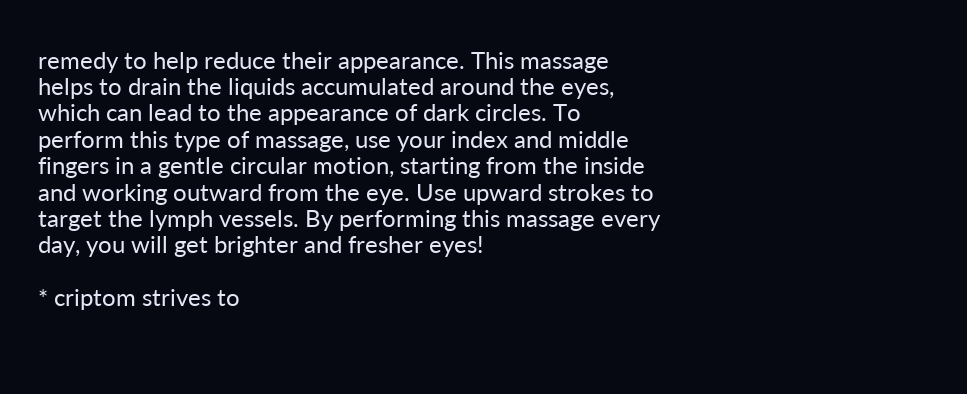remedy to help reduce their appearance. This massage helps to drain the liquids accumulated around the eyes, which can lead to the appearance of dark circles. To perform this type of massage, use your index and middle fingers in a gentle circular motion, starting from the inside and working outward from the eye. Use upward strokes to target the lymph vessels. By performing this massage every day, you will get brighter and fresher eyes!

* criptom strives to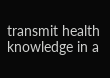transmit health knowledge in a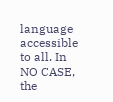language accessible to all. In NO CASE, the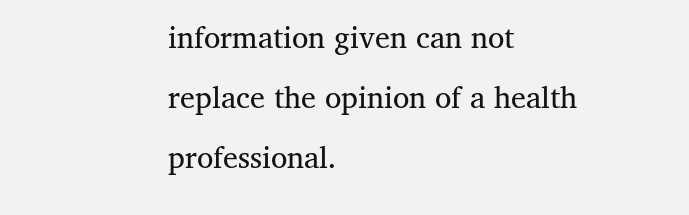information given can not replace the opinion of a health professional.